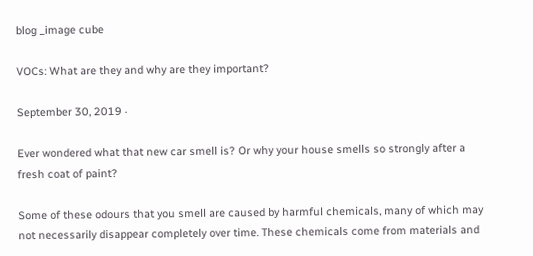blog _image cube

VOCs: What are they and why are they important?

September 30, 2019 ·

Ever wondered what that new car smell is? Or why your house smells so strongly after a fresh coat of paint?

Some of these odours that you smell are caused by harmful chemicals, many of which may not necessarily disappear completely over time. These chemicals come from materials and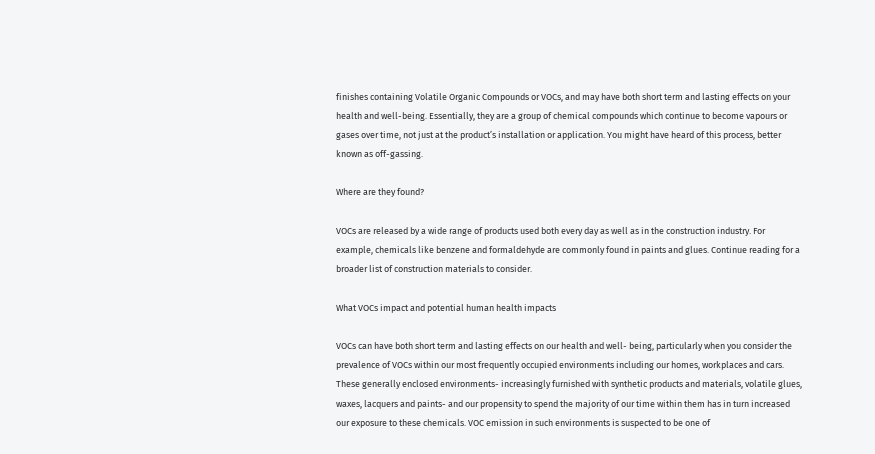finishes containing Volatile Organic Compounds or VOCs, and may have both short term and lasting effects on your health and well-being. Essentially, they are a group of chemical compounds which continue to become vapours or gases over time, not just at the product’s installation or application. You might have heard of this process, better known as off-gassing.

Where are they found?

VOCs are released by a wide range of products used both every day as well as in the construction industry. For example, chemicals like benzene and formaldehyde are commonly found in paints and glues. Continue reading for a broader list of construction materials to consider.

What VOCs impact and potential human health impacts

VOCs can have both short term and lasting effects on our health and well- being, particularly when you consider the prevalence of VOCs within our most frequently occupied environments including our homes, workplaces and cars. These generally enclosed environments- increasingly furnished with synthetic products and materials, volatile glues, waxes, lacquers and paints- and our propensity to spend the majority of our time within them has in turn increased our exposure to these chemicals. VOC emission in such environments is suspected to be one of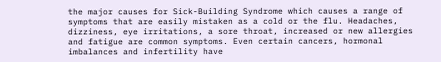the major causes for Sick-Building Syndrome which causes a range of symptoms that are easily mistaken as a cold or the flu. Headaches, dizziness, eye irritations, a sore throat, increased or new allergies and fatigue are common symptoms. Even certain cancers, hormonal imbalances and infertility have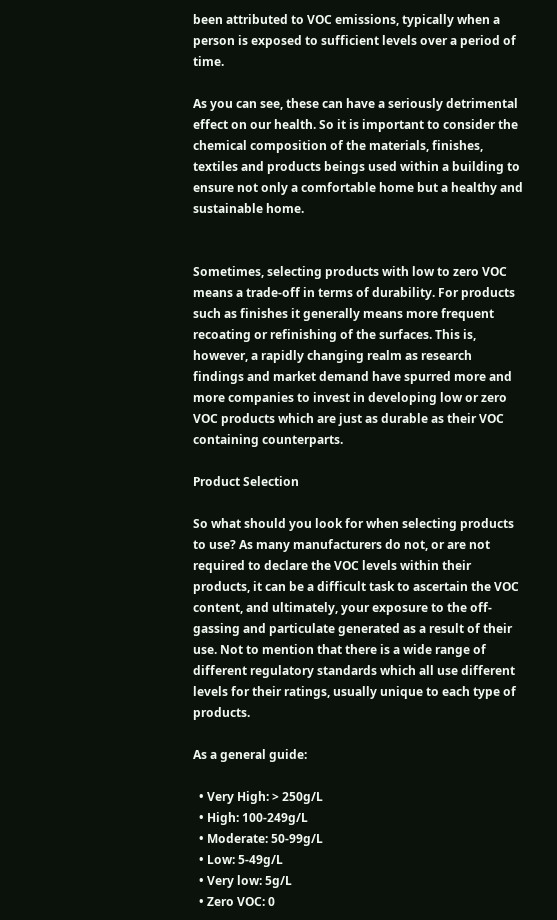been attributed to VOC emissions, typically when a person is exposed to sufficient levels over a period of time.

As you can see, these can have a seriously detrimental effect on our health. So it is important to consider the chemical composition of the materials, finishes, textiles and products beings used within a building to ensure not only a comfortable home but a healthy and sustainable home.


Sometimes, selecting products with low to zero VOC means a trade-off in terms of durability. For products such as finishes it generally means more frequent recoating or refinishing of the surfaces. This is, however, a rapidly changing realm as research findings and market demand have spurred more and more companies to invest in developing low or zero VOC products which are just as durable as their VOC containing counterparts.

Product Selection

So what should you look for when selecting products to use? As many manufacturers do not, or are not required to declare the VOC levels within their products, it can be a difficult task to ascertain the VOC content, and ultimately, your exposure to the off-gassing and particulate generated as a result of their use. Not to mention that there is a wide range of different regulatory standards which all use different levels for their ratings, usually unique to each type of products.

As a general guide:

  • Very High: > 250g/L
  • High: 100-249g/L
  • Moderate: 50-99g/L
  • Low: 5-49g/L
  • Very low: 5g/L
  • Zero VOC: 0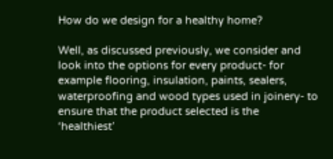How do we design for a healthy home?

Well, as discussed previously, we consider and look into the options for every product- for example flooring, insulation, paints, sealers, waterproofing and wood types used in joinery- to ensure that the product selected is the ‘healthiest’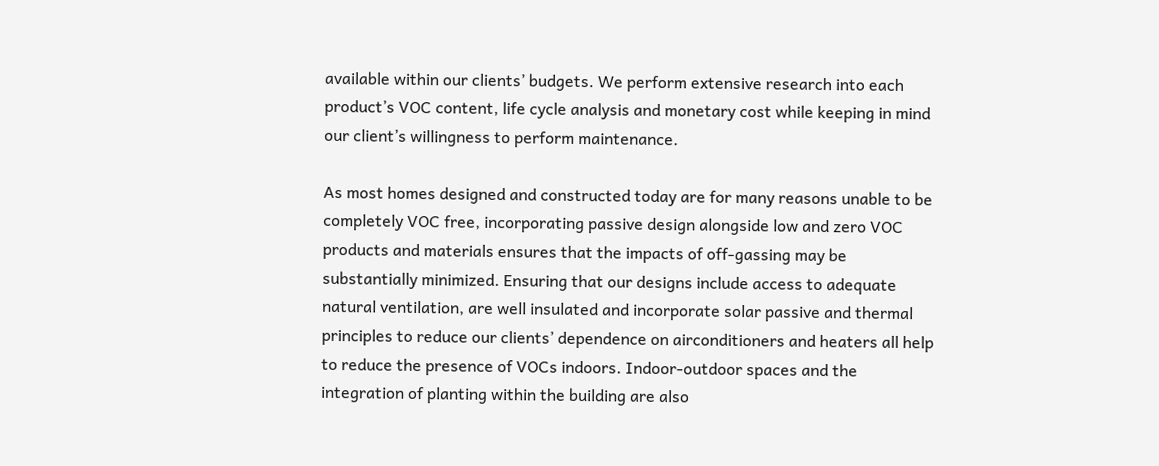available within our clients’ budgets. We perform extensive research into each product’s VOC content, life cycle analysis and monetary cost while keeping in mind our client’s willingness to perform maintenance.

As most homes designed and constructed today are for many reasons unable to be completely VOC free, incorporating passive design alongside low and zero VOC products and materials ensures that the impacts of off-gassing may be substantially minimized. Ensuring that our designs include access to adequate natural ventilation, are well insulated and incorporate solar passive and thermal principles to reduce our clients’ dependence on airconditioners and heaters all help to reduce the presence of VOCs indoors. Indoor-outdoor spaces and the integration of planting within the building are also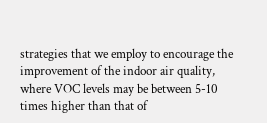strategies that we employ to encourage the improvement of the indoor air quality, where VOC levels may be between 5-10 times higher than that of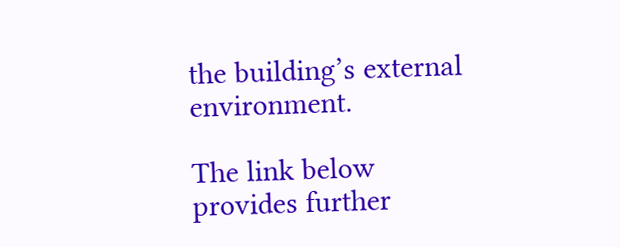the building’s external environment.

The link below provides further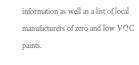information as well as a list of local manufacturers of zero and low VOC paints.